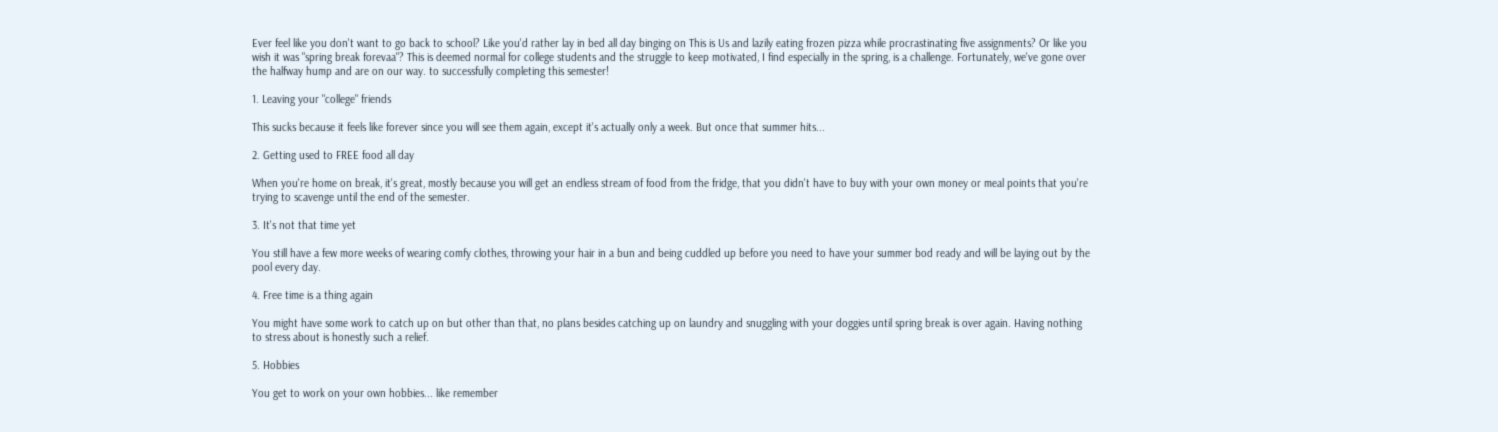Ever feel like you don't want to go back to school? Like you'd rather lay in bed all day binging on This is Us and lazily eating frozen pizza while procrastinating five assignments? Or like you wish it was "spring break forevaa"? This is deemed normal for college students and the struggle to keep motivated, I find especially in the spring, is a challenge. Fortunately, we've gone over the halfway hump and are on our way. to successfully completing this semester!

1. Leaving your "college" friends

This sucks because it feels like forever since you will see them again, except it's actually only a week. But once that summer hits...

2. Getting used to FREE food all day

When you're home on break, it's great, mostly because you will get an endless stream of food from the fridge, that you didn't have to buy with your own money or meal points that you're trying to scavenge until the end of the semester.

3. It's not that time yet

You still have a few more weeks of wearing comfy clothes, throwing your hair in a bun and being cuddled up before you need to have your summer bod ready and will be laying out by the pool every day.

4. Free time is a thing again

You might have some work to catch up on but other than that, no plans besides catching up on laundry and snuggling with your doggies until spring break is over again. Having nothing to stress about is honestly such a relief.

5. Hobbies

You get to work on your own hobbies... like remember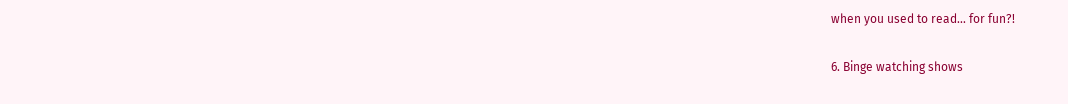when you used to read... for fun?!

6. Binge watching shows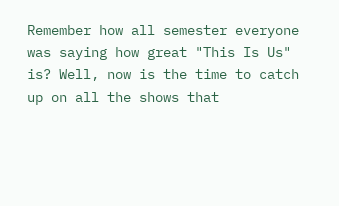Remember how all semester everyone was saying how great "This Is Us" is? Well, now is the time to catch up on all the shows that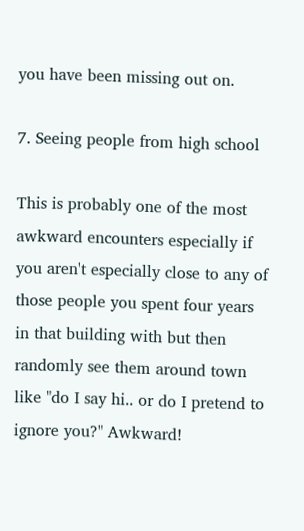you have been missing out on.

7. Seeing people from high school

This is probably one of the most awkward encounters especially if you aren't especially close to any of those people you spent four years in that building with but then randomly see them around town like "do I say hi.. or do I pretend to ignore you?" Awkward!